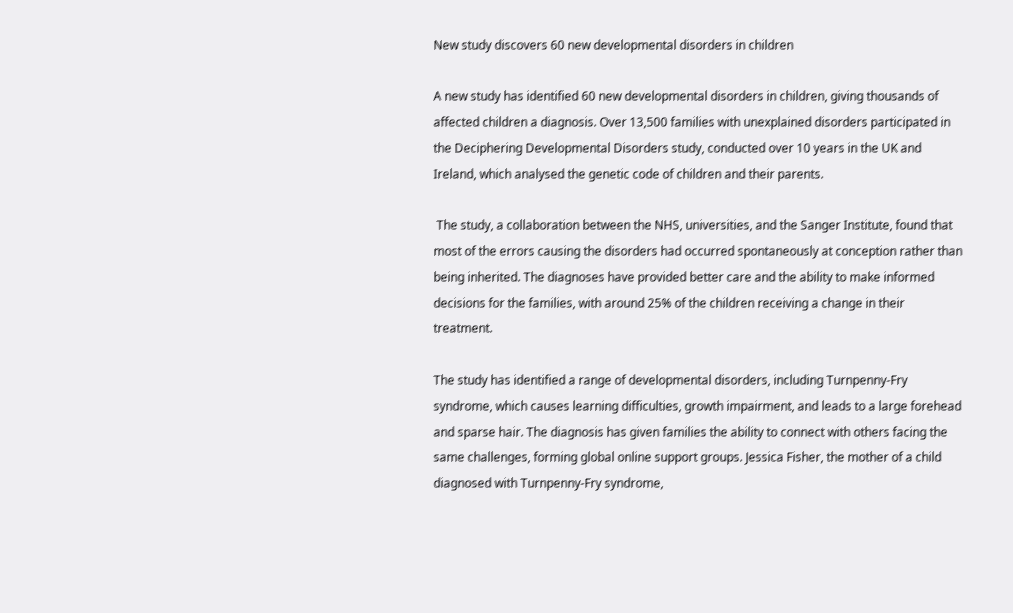New study discovers 60 new developmental disorders in children

A new study has identified 60 new developmental disorders in children, giving thousands of affected children a diagnosis. Over 13,500 families with unexplained disorders participated in the Deciphering Developmental Disorders study, conducted over 10 years in the UK and Ireland, which analysed the genetic code of children and their parents.

 The study, a collaboration between the NHS, universities, and the Sanger Institute, found that most of the errors causing the disorders had occurred spontaneously at conception rather than being inherited. The diagnoses have provided better care and the ability to make informed decisions for the families, with around 25% of the children receiving a change in their treatment.

The study has identified a range of developmental disorders, including Turnpenny-Fry syndrome, which causes learning difficulties, growth impairment, and leads to a large forehead and sparse hair. The diagnosis has given families the ability to connect with others facing the same challenges, forming global online support groups. Jessica Fisher, the mother of a child diagnosed with Turnpenny-Fry syndrome,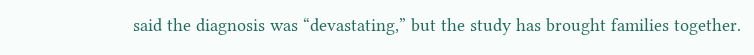said the diagnosis was “devastating,” but the study has brought families together.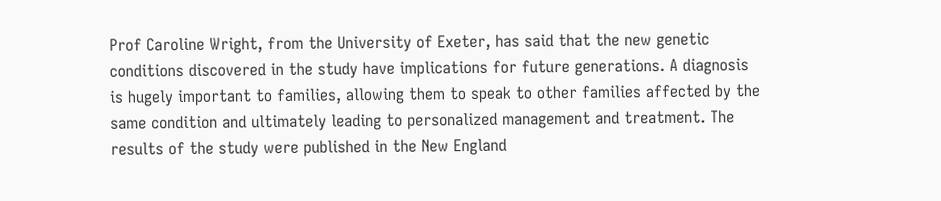Prof Caroline Wright, from the University of Exeter, has said that the new genetic conditions discovered in the study have implications for future generations. A diagnosis is hugely important to families, allowing them to speak to other families affected by the same condition and ultimately leading to personalized management and treatment. The results of the study were published in the New England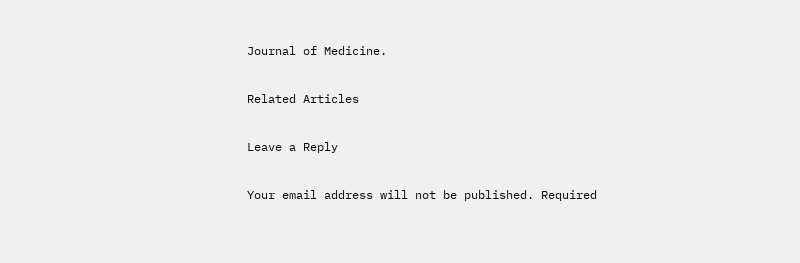Journal of Medicine.

Related Articles

Leave a Reply

Your email address will not be published. Required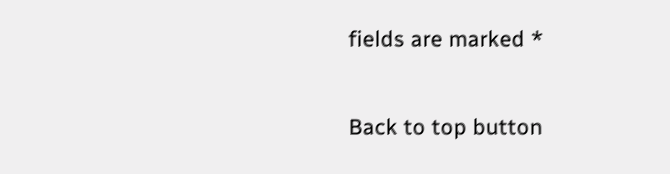fields are marked *

Back to top button